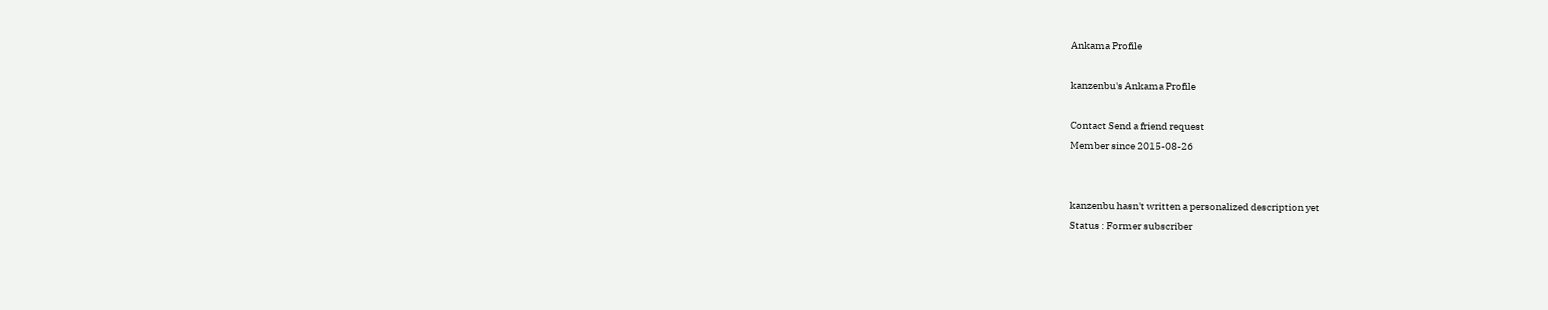Ankama Profile

kanzenbu's Ankama Profile

Contact Send a friend request
Member since 2015-08-26


kanzenbu hasn't written a personalized description yet
Status : Former subscriber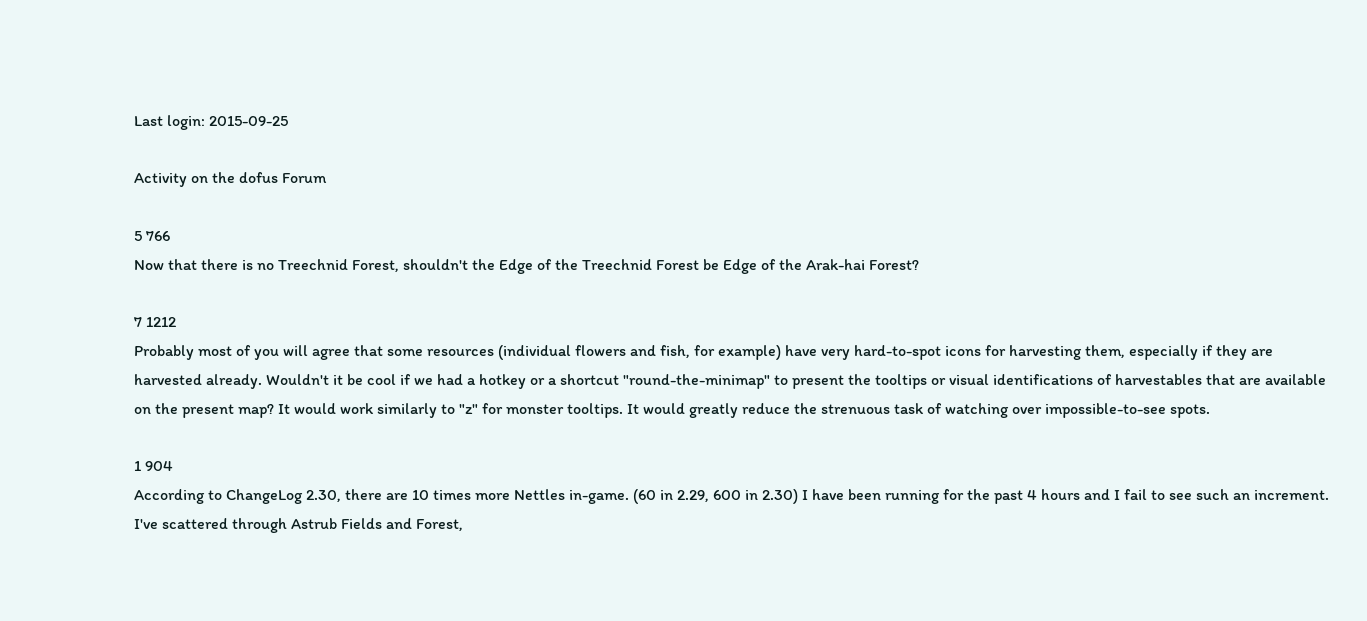Last login: 2015-09-25

Activity on the dofus Forum

5 766
Now that there is no Treechnid Forest, shouldn't the Edge of the Treechnid Forest be Edge of the Arak-hai Forest?

7 1212
Probably most of you will agree that some resources (individual flowers and fish, for example) have very hard-to-spot icons for harvesting them, especially if they are harvested already. Wouldn't it be cool if we had a hotkey or a shortcut "round-the-minimap" to present the tooltips or visual identifications of harvestables that are available on the present map? It would work similarly to "z" for monster tooltips. It would greatly reduce the strenuous task of watching over impossible-to-see spots.

1 904
According to ChangeLog 2.30, there are 10 times more Nettles in-game. (60 in 2.29, 600 in 2.30) I have been running for the past 4 hours and I fail to see such an increment. I've scattered through Astrub Fields and Forest,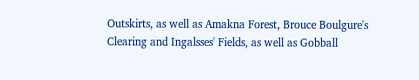Outskirts, as well as Amakna Forest, Brouce Boulgure's Clearing and Ingalsses' Fields, as well as Gobball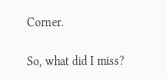Corner.

So, what did I miss?